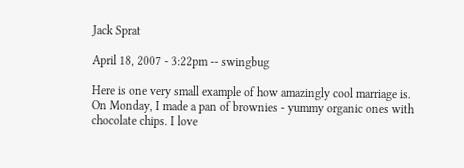Jack Sprat

April 18, 2007 - 3:22pm -- swingbug

Here is one very small example of how amazingly cool marriage is. On Monday, I made a pan of brownies - yummy organic ones with chocolate chips. I love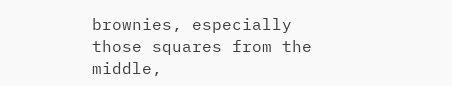brownies, especially those squares from the middle,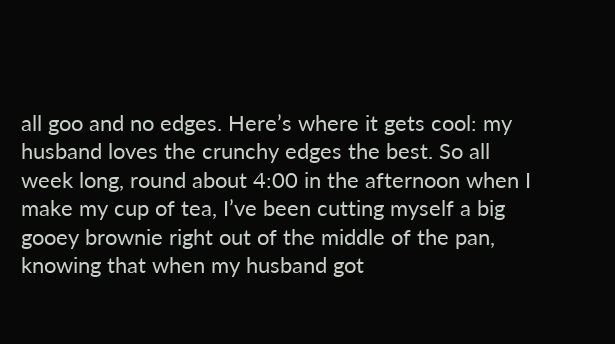all goo and no edges. Here’s where it gets cool: my husband loves the crunchy edges the best. So all week long, round about 4:00 in the afternoon when I make my cup of tea, I’ve been cutting myself a big gooey brownie right out of the middle of the pan, knowing that when my husband got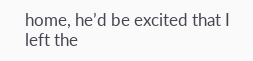home, he’d be excited that I left the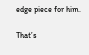edge piece for him.

That’s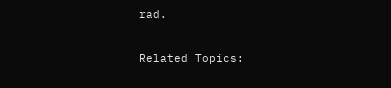rad.

Related Topics: